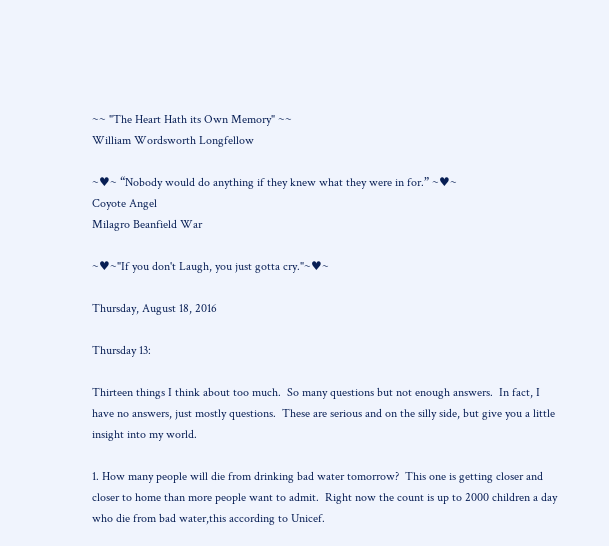~~ "The Heart Hath its Own Memory" ~~
William Wordsworth Longfellow

~♥~ “Nobody would do anything if they knew what they were in for.” ~♥~
Coyote Angel
Milagro Beanfield War

~♥~"If you don't Laugh, you just gotta cry."~♥~

Thursday, August 18, 2016

Thursday 13:

Thirteen things I think about too much.  So many questions but not enough answers.  In fact, I have no answers, just mostly questions.  These are serious and on the silly side, but give you a little insight into my world.

1. How many people will die from drinking bad water tomorrow?  This one is getting closer and closer to home than more people want to admit.  Right now the count is up to 2000 children a day who die from bad water,this according to Unicef.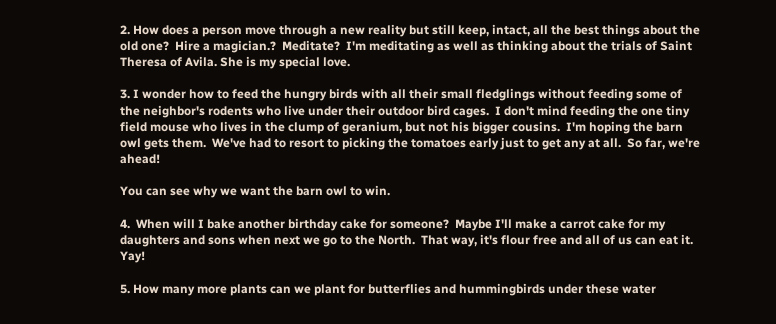2. How does a person move through a new reality but still keep, intact, all the best things about the old one?  Hire a magician.?  Meditate?  I'm meditating as well as thinking about the trials of Saint Theresa of Avila. She is my special love.

3. I wonder how to feed the hungry birds with all their small fledglings without feeding some of the neighbor's rodents who live under their outdoor bird cages.  I don't mind feeding the one tiny field mouse who lives in the clump of geranium, but not his bigger cousins.  I'm hoping the barn owl gets them.  We've had to resort to picking the tomatoes early just to get any at all.  So far, we're ahead!

You can see why we want the barn owl to win.

4.  When will I bake another birthday cake for someone?  Maybe I'll make a carrot cake for my daughters and sons when next we go to the North.  That way, it's flour free and all of us can eat it.  Yay!

5. How many more plants can we plant for butterflies and hummingbirds under these water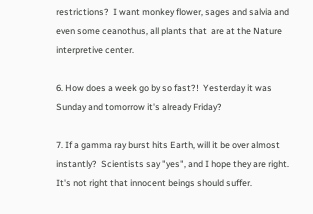restrictions?  I want monkey flower, sages and salvia and even some ceanothus, all plants that  are at the Nature interpretive center.

6. How does a week go by so fast?!  Yesterday it was Sunday and tomorrow it's already Friday?

7. If a gamma ray burst hits Earth, will it be over almost instantly?  Scientists say "yes", and I hope they are right.  It's not right that innocent beings should suffer.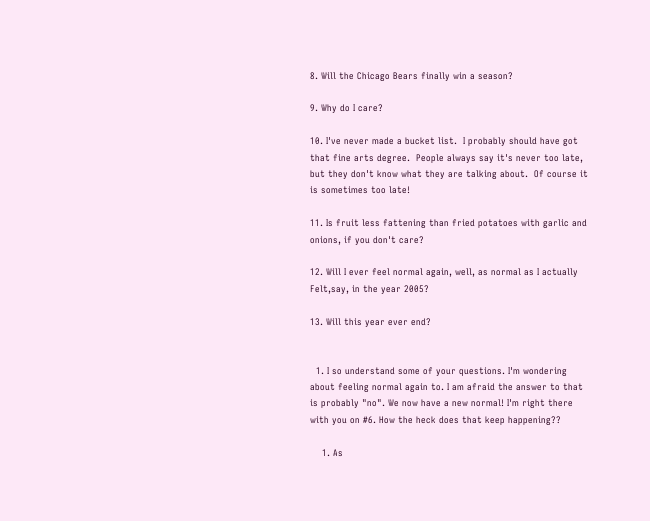8. Will the Chicago Bears finally win a season?

9. Why do I care?

10. I've never made a bucket list.  I probably should have got that fine arts degree.  People always say it's never too late, but they don't know what they are talking about.  Of course it is sometimes too late!

11. Is fruit less fattening than fried potatoes with garlic and onions, if you don't care?

12. Will I ever feel normal again, well, as normal as I actually Felt,say, in the year 2005?

13. Will this year ever end?


  1. I so understand some of your questions. I'm wondering about feeling normal again to. I am afraid the answer to that is probably "no". We now have a new normal! I'm right there with you on #6. How the heck does that keep happening??

    1. As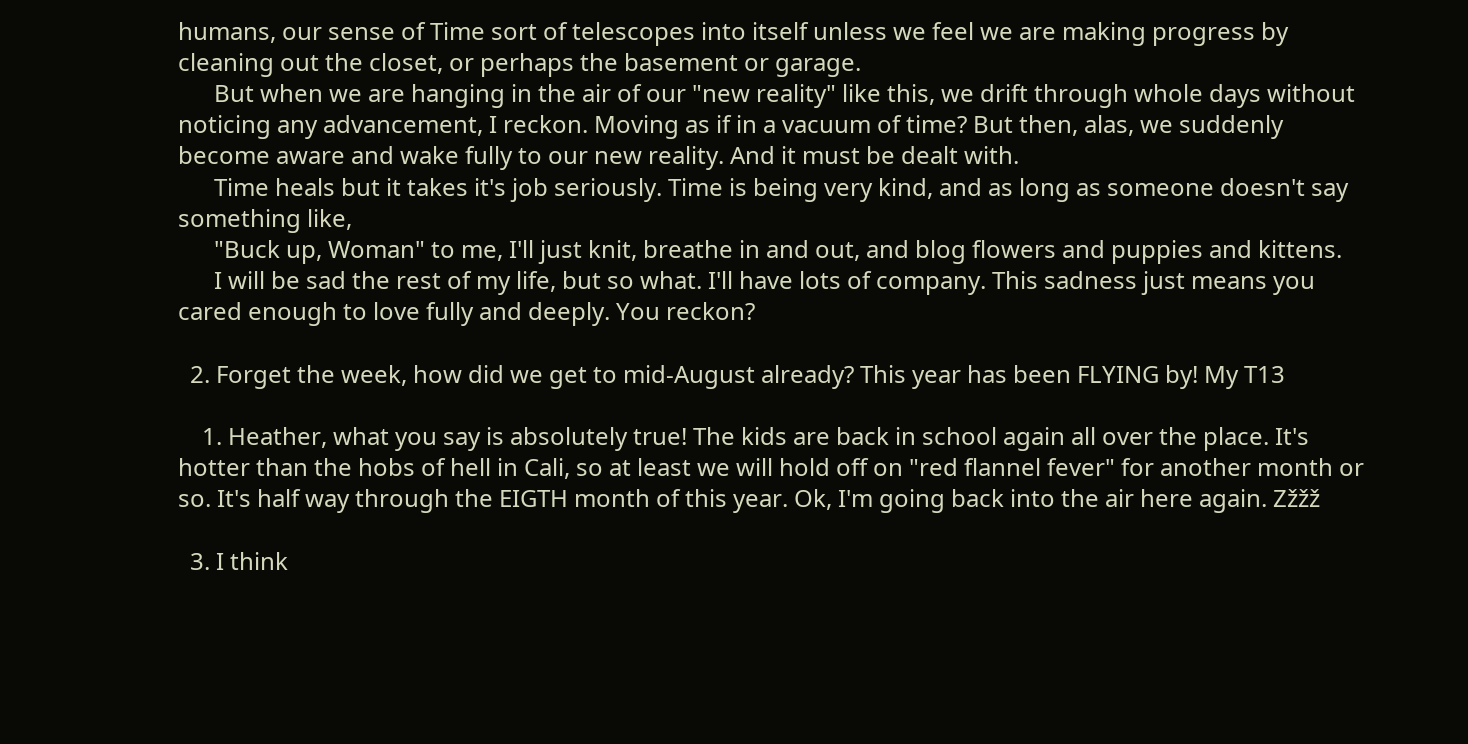humans, our sense of Time sort of telescopes into itself unless we feel we are making progress by cleaning out the closet, or perhaps the basement or garage.
      But when we are hanging in the air of our "new reality" like this, we drift through whole days without noticing any advancement, I reckon. Moving as if in a vacuum of time? But then, alas, we suddenly become aware and wake fully to our new reality. And it must be dealt with.
      Time heals but it takes it's job seriously. Time is being very kind, and as long as someone doesn't say something like,
      "Buck up, Woman" to me, I'll just knit, breathe in and out, and blog flowers and puppies and kittens.
      I will be sad the rest of my life, but so what. I'll have lots of company. This sadness just means you cared enough to love fully and deeply. You reckon?

  2. Forget the week, how did we get to mid-August already? This year has been FLYING by! My T13

    1. Heather, what you say is absolutely true! The kids are back in school again all over the place. It's hotter than the hobs of hell in Cali, so at least we will hold off on "red flannel fever" for another month or so. It's half way through the EIGTH month of this year. Ok, I'm going back into the air here again. Zžžž

  3. I think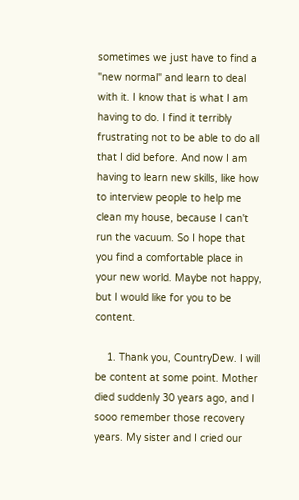sometimes we just have to find a "new normal" and learn to deal with it. I know that is what I am having to do. I find it terribly frustrating not to be able to do all that I did before. And now I am having to learn new skills, like how to interview people to help me clean my house, because I can't run the vacuum. So I hope that you find a comfortable place in your new world. Maybe not happy, but I would like for you to be content.

    1. Thank you, CountryDew. I will be content at some point. Mother died suddenly 30 years ago, and I sooo remember those recovery years. My sister and I cried our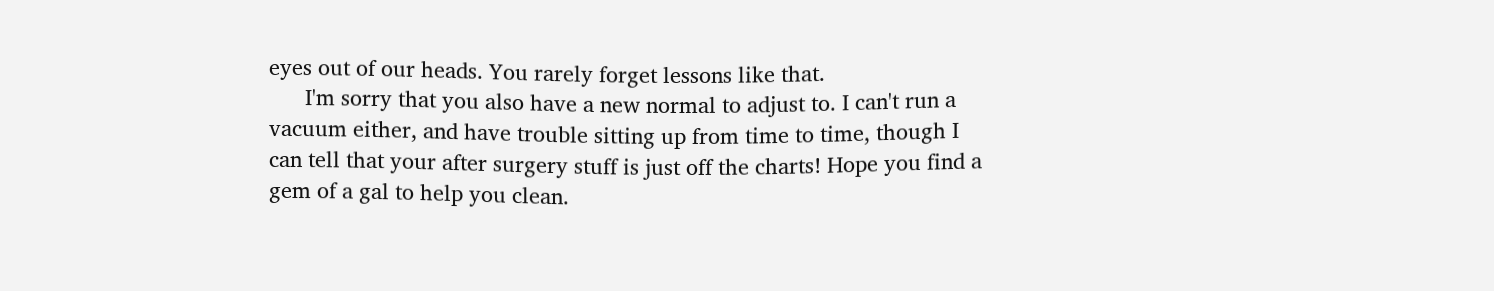eyes out of our heads. You rarely forget lessons like that.
      I'm sorry that you also have a new normal to adjust to. I can't run a vacuum either, and have trouble sitting up from time to time, though I can tell that your after surgery stuff is just off the charts! Hope you find a gem of a gal to help you clean.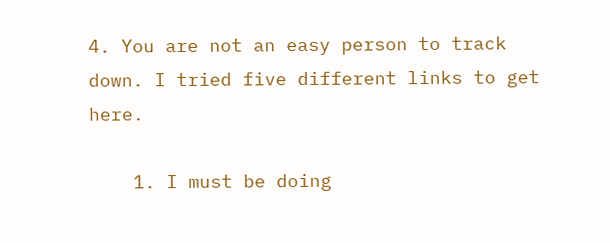4. You are not an easy person to track down. I tried five different links to get here.

    1. I must be doing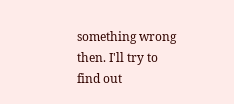something wrong then. I'll try to find out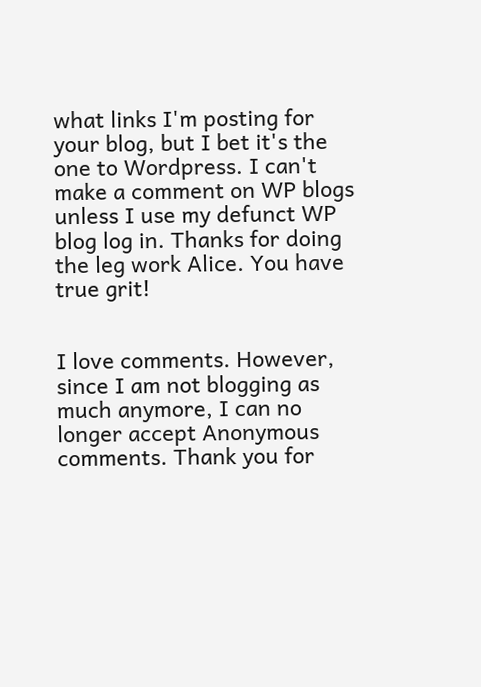what links I'm posting for your blog, but I bet it's the one to Wordpress. I can't make a comment on WP blogs unless I use my defunct WP blog log in. Thanks for doing the leg work Alice. You have true grit!


I love comments. However, since I am not blogging as much anymore, I can no longer accept Anonymous comments. Thank you for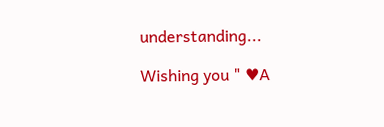understanding...

Wishing you " ♥A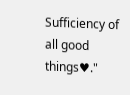Sufficiency of all good things♥."